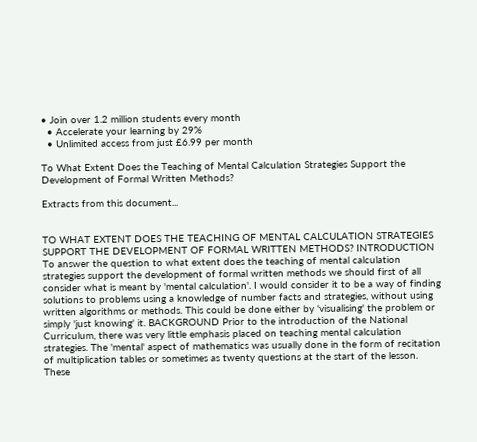• Join over 1.2 million students every month
  • Accelerate your learning by 29%
  • Unlimited access from just £6.99 per month

To What Extent Does the Teaching of Mental Calculation Strategies Support the Development of Formal Written Methods?

Extracts from this document...


TO WHAT EXTENT DOES THE TEACHING OF MENTAL CALCULATION STRATEGIES SUPPORT THE DEVELOPMENT OF FORMAL WRITTEN METHODS? INTRODUCTION To answer the question to what extent does the teaching of mental calculation strategies support the development of formal written methods we should first of all consider what is meant by 'mental calculation'. I would consider it to be a way of finding solutions to problems using a knowledge of number facts and strategies, without using written algorithms or methods. This could be done either by 'visualising' the problem or simply 'just knowing' it. BACKGROUND Prior to the introduction of the National Curriculum, there was very little emphasis placed on teaching mental calculation strategies. The 'mental' aspect of mathematics was usually done in the form of recitation of multiplication tables or sometimes as twenty questions at the start of the lesson. These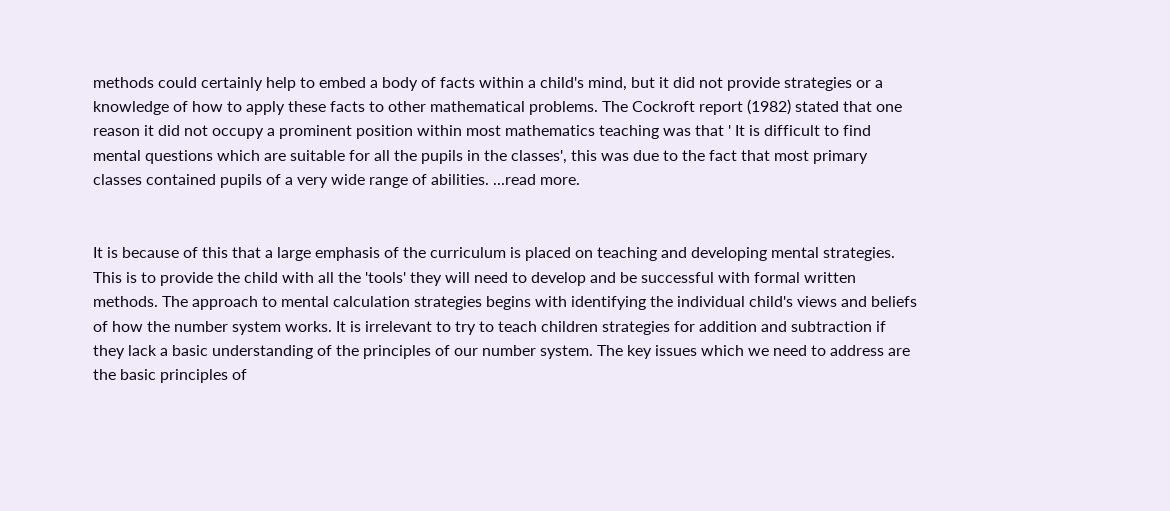methods could certainly help to embed a body of facts within a child's mind, but it did not provide strategies or a knowledge of how to apply these facts to other mathematical problems. The Cockroft report (1982) stated that one reason it did not occupy a prominent position within most mathematics teaching was that ' It is difficult to find mental questions which are suitable for all the pupils in the classes', this was due to the fact that most primary classes contained pupils of a very wide range of abilities. ...read more.


It is because of this that a large emphasis of the curriculum is placed on teaching and developing mental strategies. This is to provide the child with all the 'tools' they will need to develop and be successful with formal written methods. The approach to mental calculation strategies begins with identifying the individual child's views and beliefs of how the number system works. It is irrelevant to try to teach children strategies for addition and subtraction if they lack a basic understanding of the principles of our number system. The key issues which we need to address are the basic principles of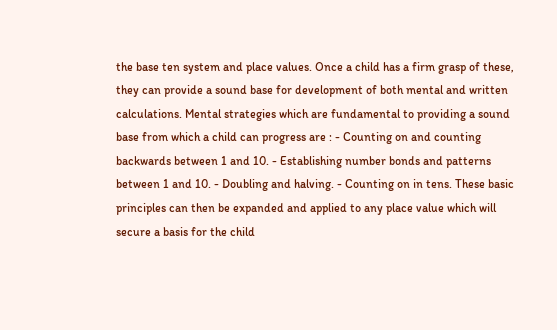the base ten system and place values. Once a child has a firm grasp of these, they can provide a sound base for development of both mental and written calculations. Mental strategies which are fundamental to providing a sound base from which a child can progress are : - Counting on and counting backwards between 1 and 10. - Establishing number bonds and patterns between 1 and 10. - Doubling and halving. - Counting on in tens. These basic principles can then be expanded and applied to any place value which will secure a basis for the child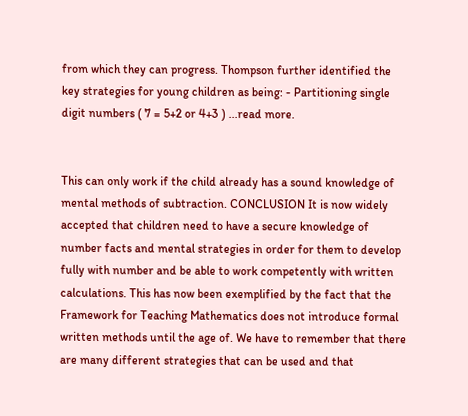from which they can progress. Thompson further identified the key strategies for young children as being: - Partitioning single digit numbers ( 7 = 5+2 or 4+3 ) ...read more.


This can only work if the child already has a sound knowledge of mental methods of subtraction. CONCLUSION It is now widely accepted that children need to have a secure knowledge of number facts and mental strategies in order for them to develop fully with number and be able to work competently with written calculations. This has now been exemplified by the fact that the Framework for Teaching Mathematics does not introduce formal written methods until the age of. We have to remember that there are many different strategies that can be used and that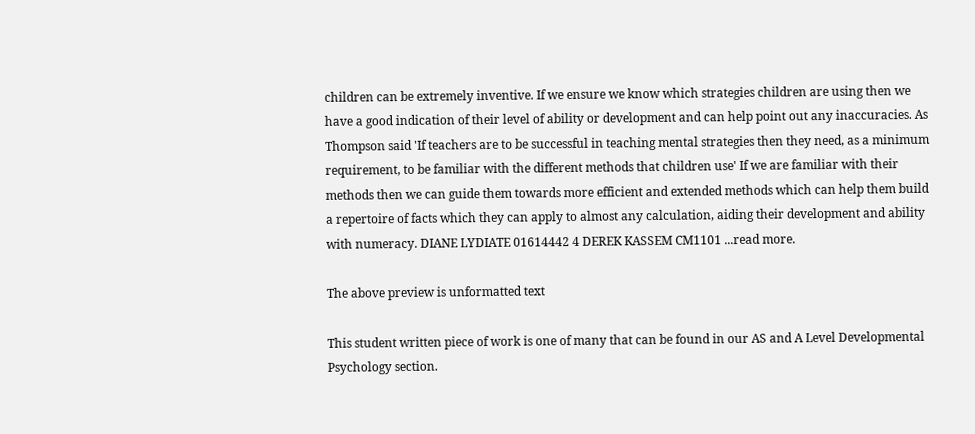children can be extremely inventive. If we ensure we know which strategies children are using then we have a good indication of their level of ability or development and can help point out any inaccuracies. As Thompson said 'If teachers are to be successful in teaching mental strategies then they need, as a minimum requirement, to be familiar with the different methods that children use' If we are familiar with their methods then we can guide them towards more efficient and extended methods which can help them build a repertoire of facts which they can apply to almost any calculation, aiding their development and ability with numeracy. DIANE LYDIATE 01614442 4 DEREK KASSEM CM1101 ...read more.

The above preview is unformatted text

This student written piece of work is one of many that can be found in our AS and A Level Developmental Psychology section.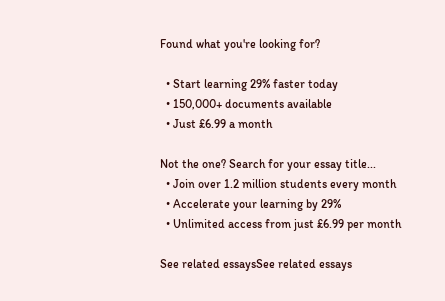Found what you're looking for?

  • Start learning 29% faster today
  • 150,000+ documents available
  • Just £6.99 a month

Not the one? Search for your essay title...
  • Join over 1.2 million students every month
  • Accelerate your learning by 29%
  • Unlimited access from just £6.99 per month

See related essaysSee related essays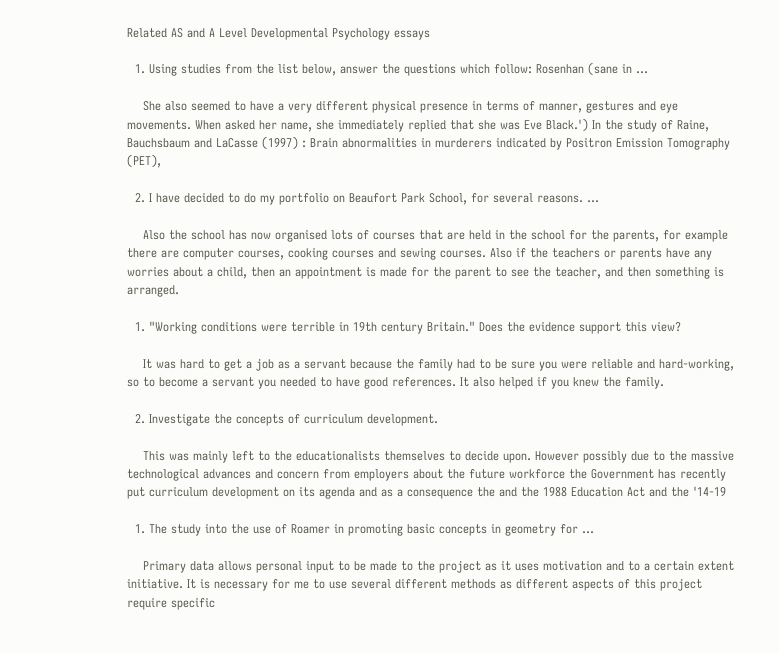Related AS and A Level Developmental Psychology essays

  1. Using studies from the list below, answer the questions which follow: Rosenhan (sane in ...

    She also seemed to have a very different physical presence in terms of manner, gestures and eye movements. When asked her name, she immediately replied that she was Eve Black.') In the study of Raine, Bauchsbaum and LaCasse (1997) : Brain abnormalities in murderers indicated by Positron Emission Tomography (PET),

  2. I have decided to do my portfolio on Beaufort Park School, for several reasons. ...

    Also the school has now organised lots of courses that are held in the school for the parents, for example there are computer courses, cooking courses and sewing courses. Also if the teachers or parents have any worries about a child, then an appointment is made for the parent to see the teacher, and then something is arranged.

  1. "Working conditions were terrible in 19th century Britain." Does the evidence support this view?

    It was hard to get a job as a servant because the family had to be sure you were reliable and hard-working, so to become a servant you needed to have good references. It also helped if you knew the family.

  2. Investigate the concepts of curriculum development.

    This was mainly left to the educationalists themselves to decide upon. However possibly due to the massive technological advances and concern from employers about the future workforce the Government has recently put curriculum development on its agenda and as a consequence the and the 1988 Education Act and the '14-19

  1. The study into the use of Roamer in promoting basic concepts in geometry for ...

    Primary data allows personal input to be made to the project as it uses motivation and to a certain extent initiative. It is necessary for me to use several different methods as different aspects of this project require specific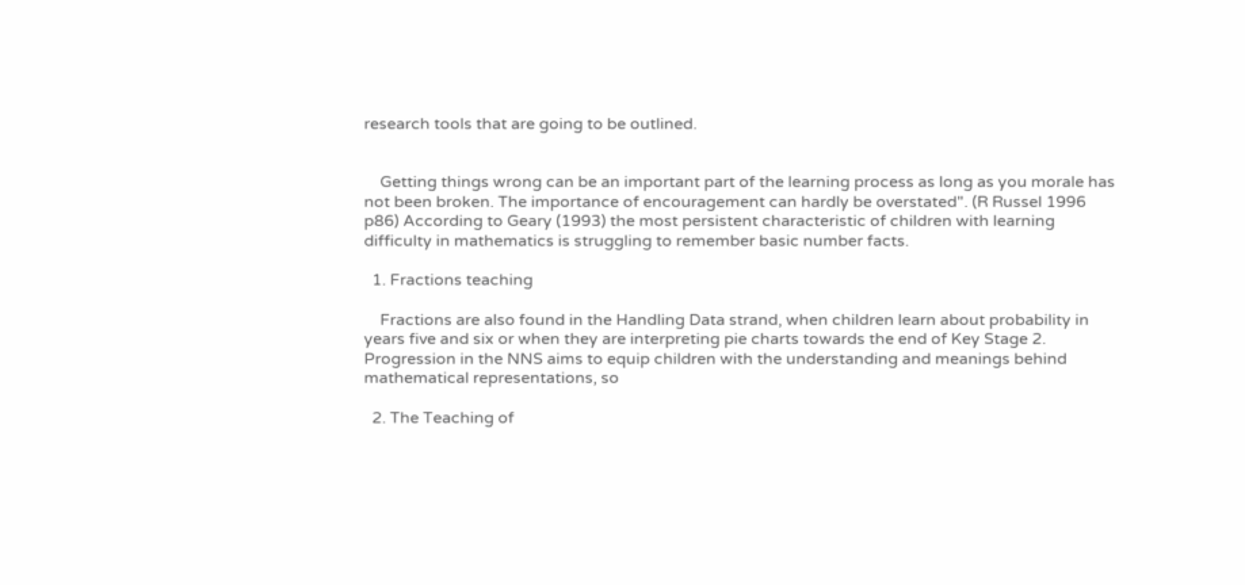research tools that are going to be outlined.


    Getting things wrong can be an important part of the learning process as long as you morale has not been broken. The importance of encouragement can hardly be overstated". (R Russel 1996 p86) According to Geary (1993) the most persistent characteristic of children with learning difficulty in mathematics is struggling to remember basic number facts.

  1. Fractions teaching

    Fractions are also found in the Handling Data strand, when children learn about probability in years five and six or when they are interpreting pie charts towards the end of Key Stage 2. Progression in the NNS aims to equip children with the understanding and meanings behind mathematical representations, so

  2. The Teaching of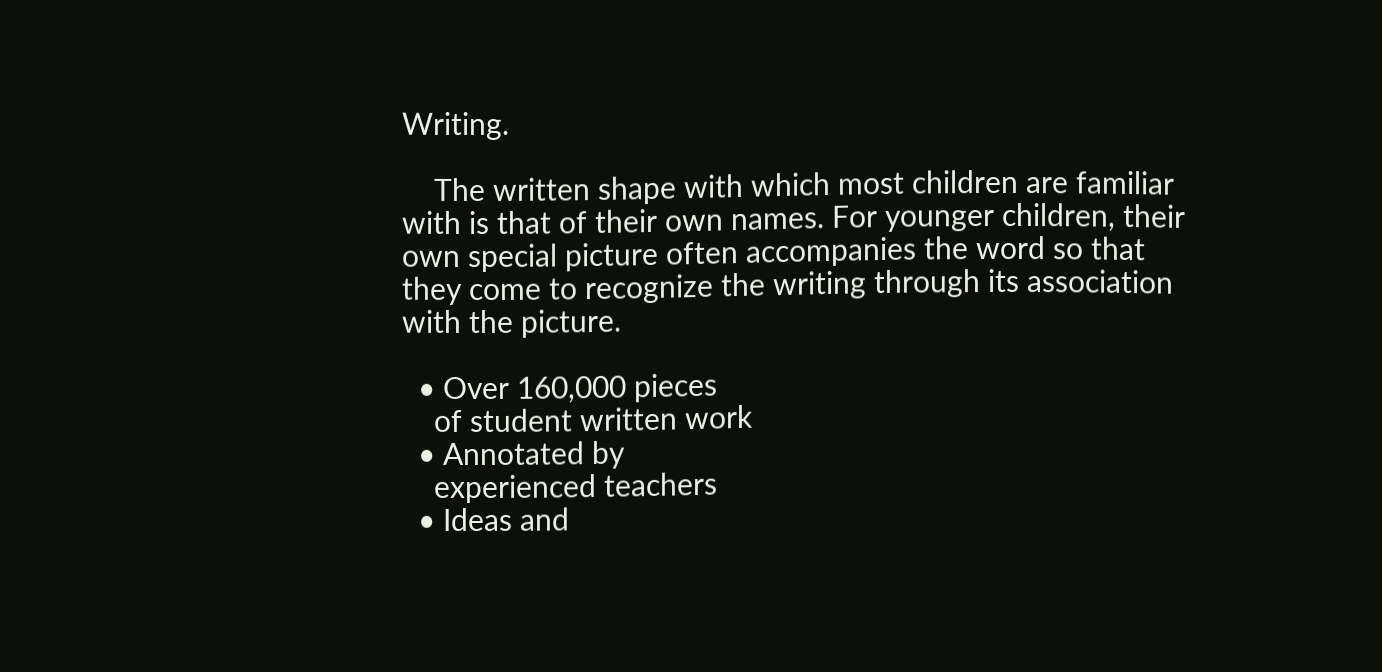Writing.

    The written shape with which most children are familiar with is that of their own names. For younger children, their own special picture often accompanies the word so that they come to recognize the writing through its association with the picture.

  • Over 160,000 pieces
    of student written work
  • Annotated by
    experienced teachers
  • Ideas and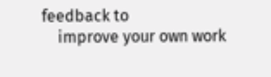feedback to
    improve your own work